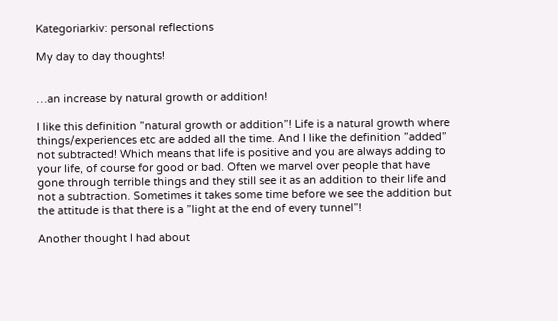Kategoriarkiv: personal reflections

My day to day thoughts!


…an increase by natural growth or addition!

I like this definition ”natural growth or addition”! Life is a natural growth where things/experiences etc are added all the time. And I like the definition ”added” not subtracted! Which means that life is positive and you are always adding to your life, of course for good or bad. Often we marvel over people that have gone through terrible things and they still see it as an addition to their life and not a subtraction. Sometimes it takes some time before we see the addition but the attitude is that there is a ”light at the end of every tunnel”!

Another thought I had about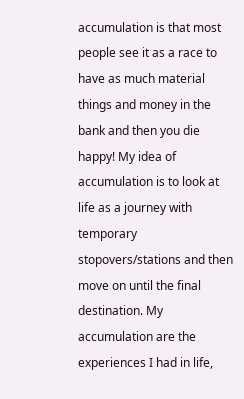accumulation is that most people see it as a race to have as much material things and money in the bank and then you die happy! My idea of accumulation is to look at life as a journey with temporary stopovers/stations and then move on until the final destination. My accumulation are the experiences I had in life,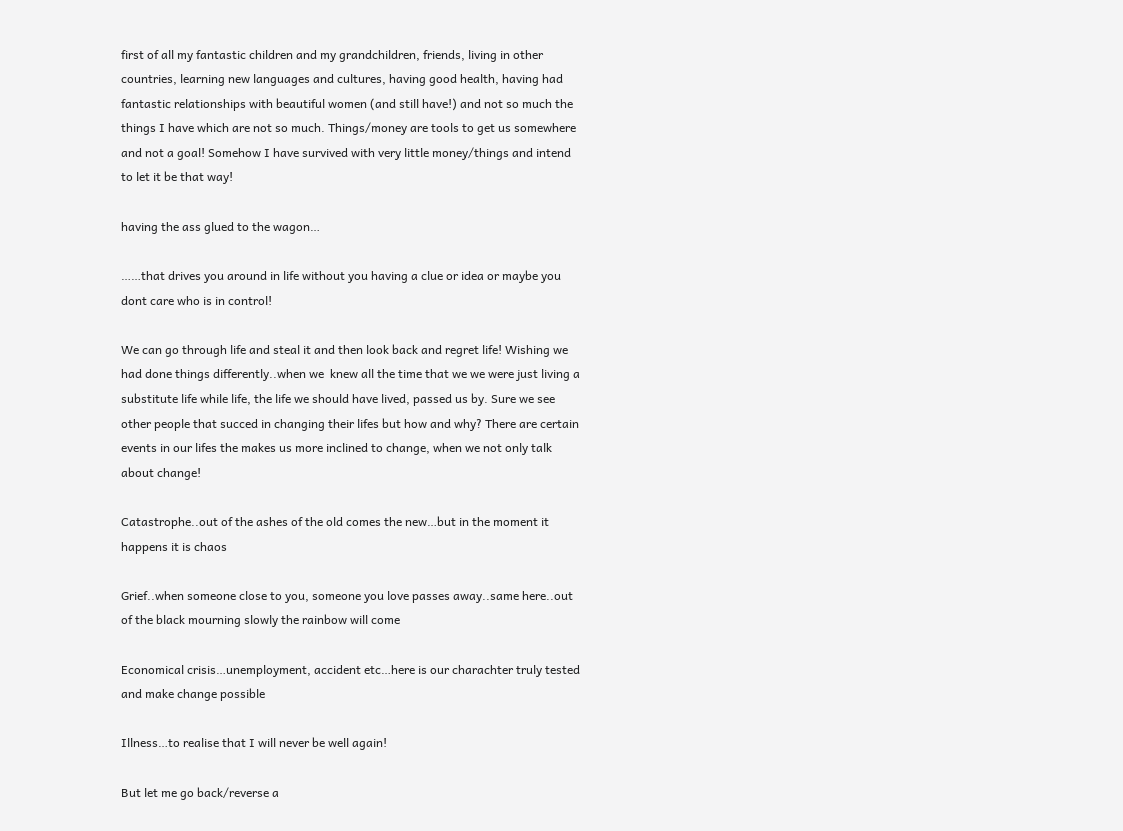first of all my fantastic children and my grandchildren, friends, living in other countries, learning new languages and cultures, having good health, having had fantastic relationships with beautiful women (and still have!) and not so much the things I have which are not so much. Things/money are tools to get us somewhere and not a goal! Somehow I have survived with very little money/things and intend to let it be that way!

having the ass glued to the wagon…

……that drives you around in life without you having a clue or idea or maybe you dont care who is in control!

We can go through life and steal it and then look back and regret life! Wishing we had done things differently..when we  knew all the time that we we were just living a substitute life while life, the life we should have lived, passed us by. Sure we see other people that succed in changing their lifes but how and why? There are certain events in our lifes the makes us more inclined to change, when we not only talk about change!

Catastrophe..out of the ashes of the old comes the new…but in the moment it happens it is chaos

Grief..when someone close to you, someone you love passes away..same here..out of the black mourning slowly the rainbow will come

Economical crisis…unemployment, accident etc…here is our charachter truly tested and make change possible

Illness…to realise that I will never be well again!

But let me go back/reverse a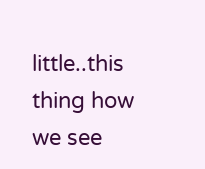little..this thing how we see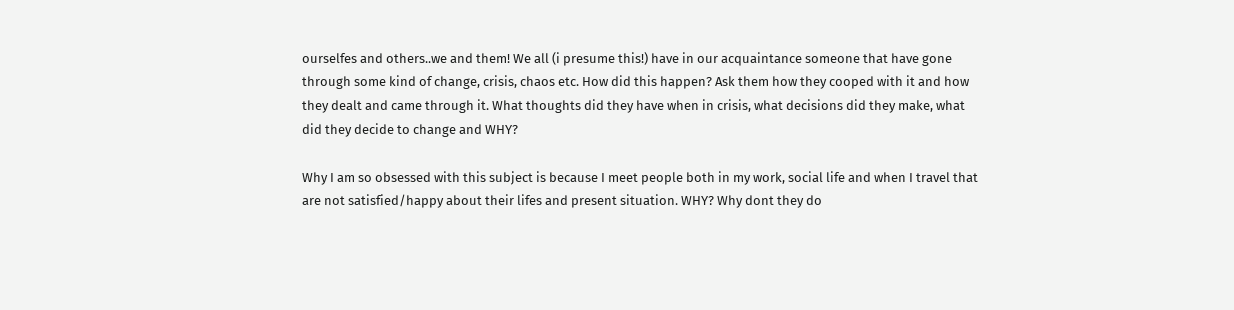ourselfes and others..we and them! We all (i presume this!) have in our acquaintance someone that have gone through some kind of change, crisis, chaos etc. How did this happen? Ask them how they cooped with it and how they dealt and came through it. What thoughts did they have when in crisis, what decisions did they make, what did they decide to change and WHY?

Why I am so obsessed with this subject is because I meet people both in my work, social life and when I travel that are not satisfied/happy about their lifes and present situation. WHY? Why dont they do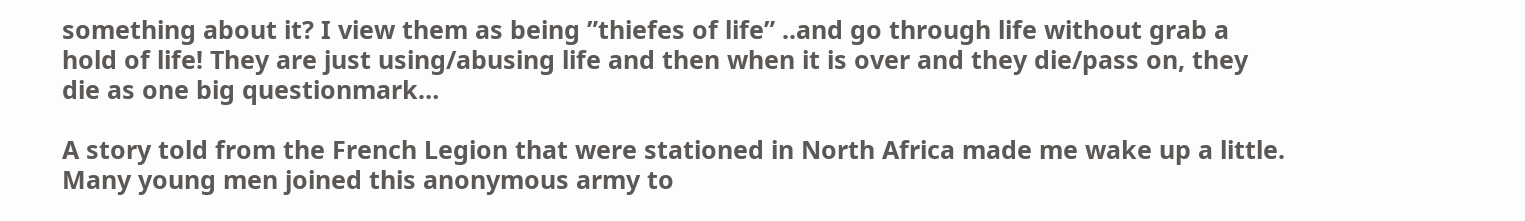something about it? I view them as being ”thiefes of life” ..and go through life without grab a hold of life! They are just using/abusing life and then when it is over and they die/pass on, they die as one big questionmark…

A story told from the French Legion that were stationed in North Africa made me wake up a little. Many young men joined this anonymous army to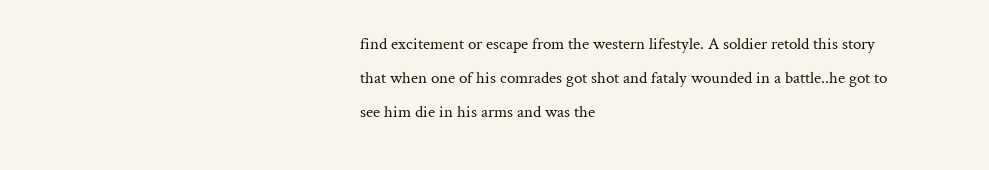find excitement or escape from the western lifestyle. A soldier retold this story that when one of his comrades got shot and fataly wounded in a battle..he got to see him die in his arms and was the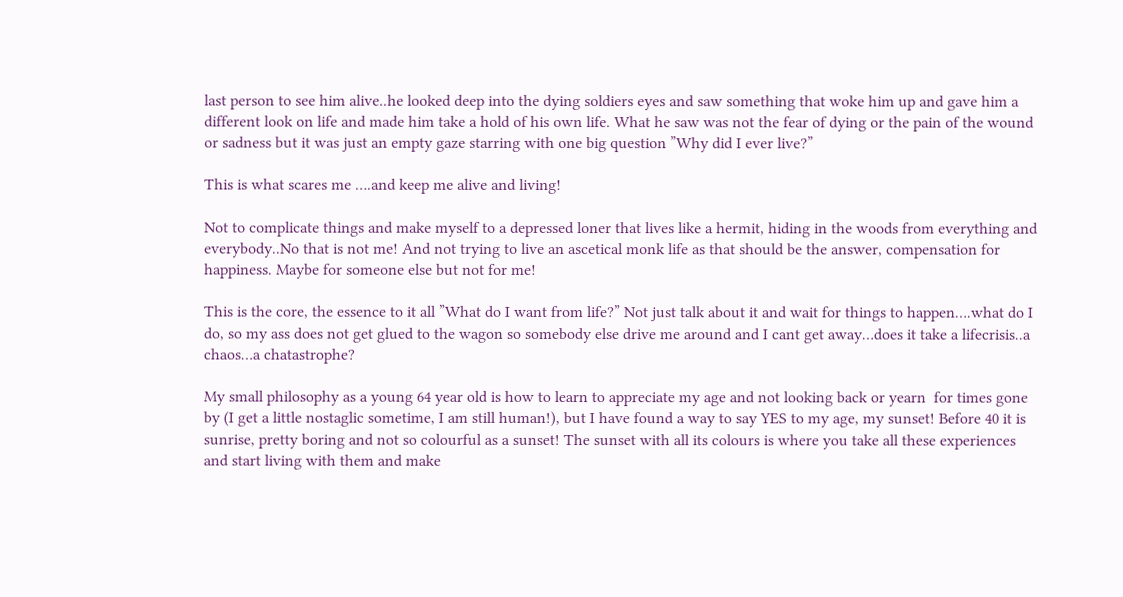last person to see him alive..he looked deep into the dying soldiers eyes and saw something that woke him up and gave him a different look on life and made him take a hold of his own life. What he saw was not the fear of dying or the pain of the wound or sadness but it was just an empty gaze starring with one big question ”Why did I ever live?”

This is what scares me ….and keep me alive and living!

Not to complicate things and make myself to a depressed loner that lives like a hermit, hiding in the woods from everything and everybody..No that is not me! And not trying to live an ascetical monk life as that should be the answer, compensation for happiness. Maybe for someone else but not for me!

This is the core, the essence to it all ”What do I want from life?” Not just talk about it and wait for things to happen….what do I do, so my ass does not get glued to the wagon so somebody else drive me around and I cant get away…does it take a lifecrisis..a chaos…a chatastrophe?

My small philosophy as a young 64 year old is how to learn to appreciate my age and not looking back or yearn  for times gone by (I get a little nostaglic sometime, I am still human!), but I have found a way to say YES to my age, my sunset! Before 40 it is sunrise, pretty boring and not so colourful as a sunset! The sunset with all its colours is where you take all these experiences and start living with them and make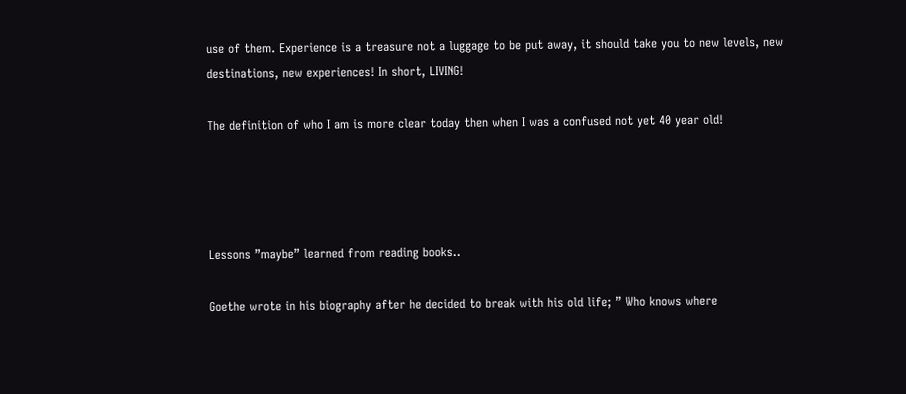use of them. Experience is a treasure not a luggage to be put away, it should take you to new levels, new destinations, new experiences! In short, LIVING!

The definition of who I am is more clear today then when I was a confused not yet 40 year old!




Lessons ”maybe” learned from reading books..

Goethe wrote in his biography after he decided to break with his old life; ” Who knows where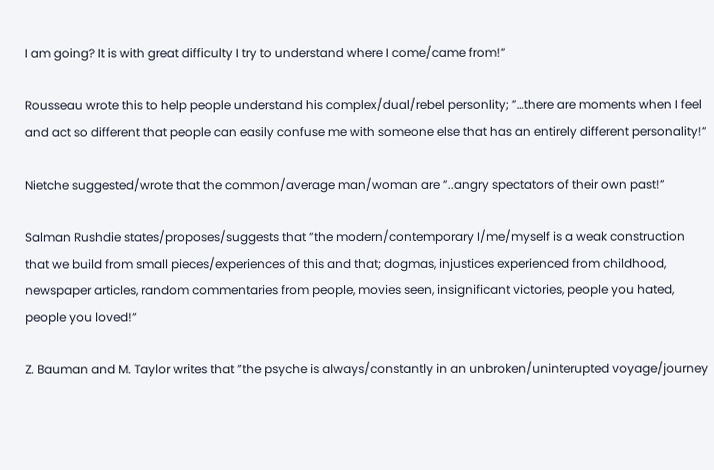I am going? It is with great difficulty I try to understand where I come/came from!”

Rousseau wrote this to help people understand his complex/dual/rebel personlity; ”…there are moments when I feel and act so different that people can easily confuse me with someone else that has an entirely different personality!”

Nietche suggested/wrote that the common/average man/woman are ”..angry spectators of their own past!”

Salman Rushdie states/proposes/suggests that ”the modern/contemporary I/me/myself is a weak construction that we build from small pieces/experiences of this and that; dogmas, injustices experienced from childhood, newspaper articles, random commentaries from people, movies seen, insignificant victories, people you hated, people you loved!”

Z. Bauman and M. Taylor writes that ”the psyche is always/constantly in an unbroken/uninterupted voyage/journey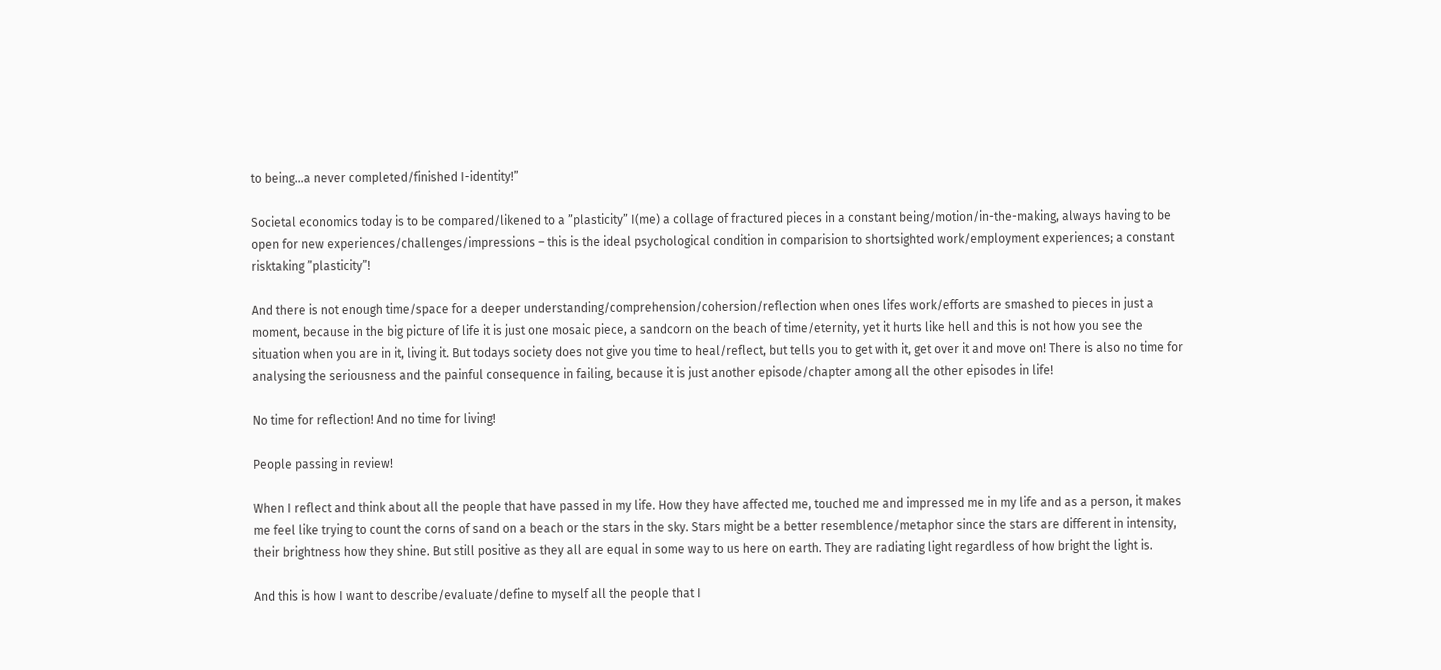to being…a never completed/finished I-identity!”

Societal economics today is to be compared/likened to a ”plasticity” I(me) a collage of fractured pieces in a constant being/motion/in-the-making, always having to be open for new experiences/challenges/impressions – this is the ideal psychological condition in comparision to shortsighted work/employment experiences; a constant risktaking ”plasticity”!

And there is not enough time/space for a deeper understanding/comprehension/cohersion/reflection when ones lifes work/efforts are smashed to pieces in just a moment, because in the big picture of life it is just one mosaic piece, a sandcorn on the beach of time/eternity, yet it hurts like hell and this is not how you see the situation when you are in it, living it. But todays society does not give you time to heal/reflect, but tells you to get with it, get over it and move on! There is also no time for analysing the seriousness and the painful consequence in failing, because it is just another episode/chapter among all the other episodes in life!

No time for reflection! And no time for living!

People passing in review!

When I reflect and think about all the people that have passed in my life. How they have affected me, touched me and impressed me in my life and as a person, it makes me feel like trying to count the corns of sand on a beach or the stars in the sky. Stars might be a better resemblence/metaphor since the stars are different in intensity, their brightness how they shine. But still positive as they all are equal in some way to us here on earth. They are radiating light regardless of how bright the light is.

And this is how I want to describe/evaluate/define to myself all the people that I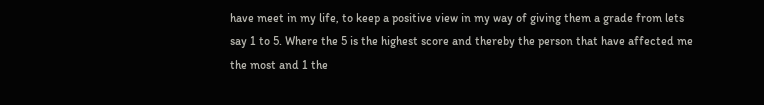have meet in my life, to keep a positive view in my way of giving them a grade from lets say 1 to 5. Where the 5 is the highest score and thereby the person that have affected me the most and 1 the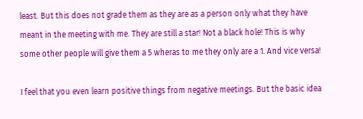least. But this does not grade them as they are as a person only what they have meant in the meeting with me. They are still a star! Not a black hole! This is why some other people will give them a 5 wheras to me they only are a 1. And vice versa!

I feel that you even learn positive things from negative meetings. But the basic idea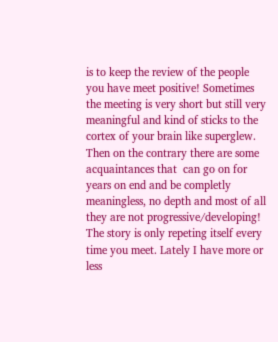is to keep the review of the people you have meet positive! Sometimes the meeting is very short but still very meaningful and kind of sticks to the cortex of your brain like superglew. Then on the contrary there are some acquaintances that  can go on for years on end and be completly meaningless, no depth and most of all they are not progressive/developing! The story is only repeting itself every time you meet. Lately I have more or less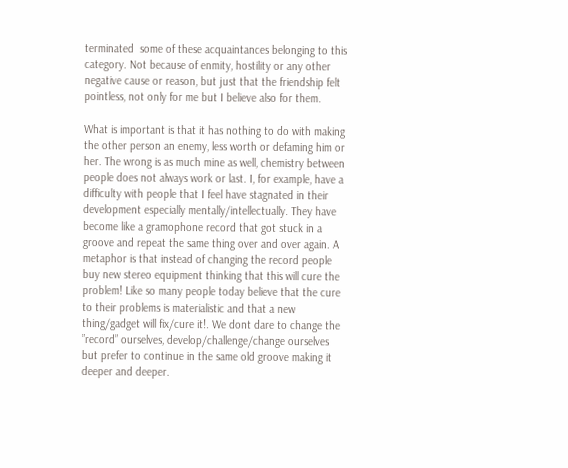terminated  some of these acquaintances belonging to this category. Not because of enmity, hostility or any other negative cause or reason, but just that the friendship felt pointless, not only for me but I believe also for them.

What is important is that it has nothing to do with making the other person an enemy, less worth or defaming him or her. The wrong is as much mine as well, chemistry between people does not always work or last. I, for example, have a difficulty with people that I feel have stagnated in their development especially mentally/intellectually. They have become like a gramophone record that got stuck in a groove and repeat the same thing over and over again. A metaphor is that instead of changing the record people buy new stereo equipment thinking that this will cure the problem! Like so many people today believe that the cure to their problems is materialistic and that a new thing/gadget will fix/cure it!. We dont dare to change the ”record” ourselves, develop/challenge/change ourselves but prefer to continue in the same old groove making it deeper and deeper.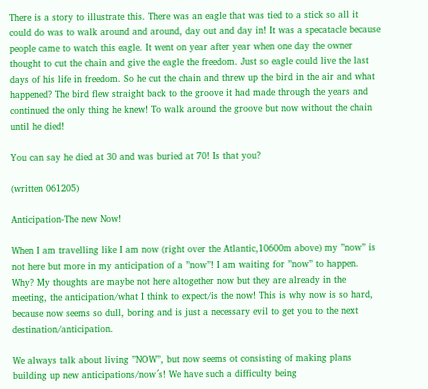There is a story to illustrate this. There was an eagle that was tied to a stick so all it could do was to walk around and around, day out and day in! It was a specatacle because people came to watch this eagle. It went on year after year when one day the owner thought to cut the chain and give the eagle the freedom. Just so eagle could live the last days of his life in freedom. So he cut the chain and threw up the bird in the air and what happened? The bird flew straight back to the groove it had made through the years and continued the only thing he knew! To walk around the groove but now without the chain until he died!

You can say he died at 30 and was buried at 70! Is that you?

(written 061205)

Anticipation-The new Now!

When I am travelling like I am now (right over the Atlantic,10600m above) my ”now” is not here but more in my anticipation of a ”now”! I am waiting for ”now” to happen. Why? My thoughts are maybe not here altogether now but they are already in the meeting, the anticipation/what I think to expect/is the now! This is why now is so hard, because now seems so dull, boring and is just a necessary evil to get you to the next destination/anticipation.

We always talk about living ”NOW”, but now seems ot consisting of making plans building up new anticipations/now´s! We have such a difficulty being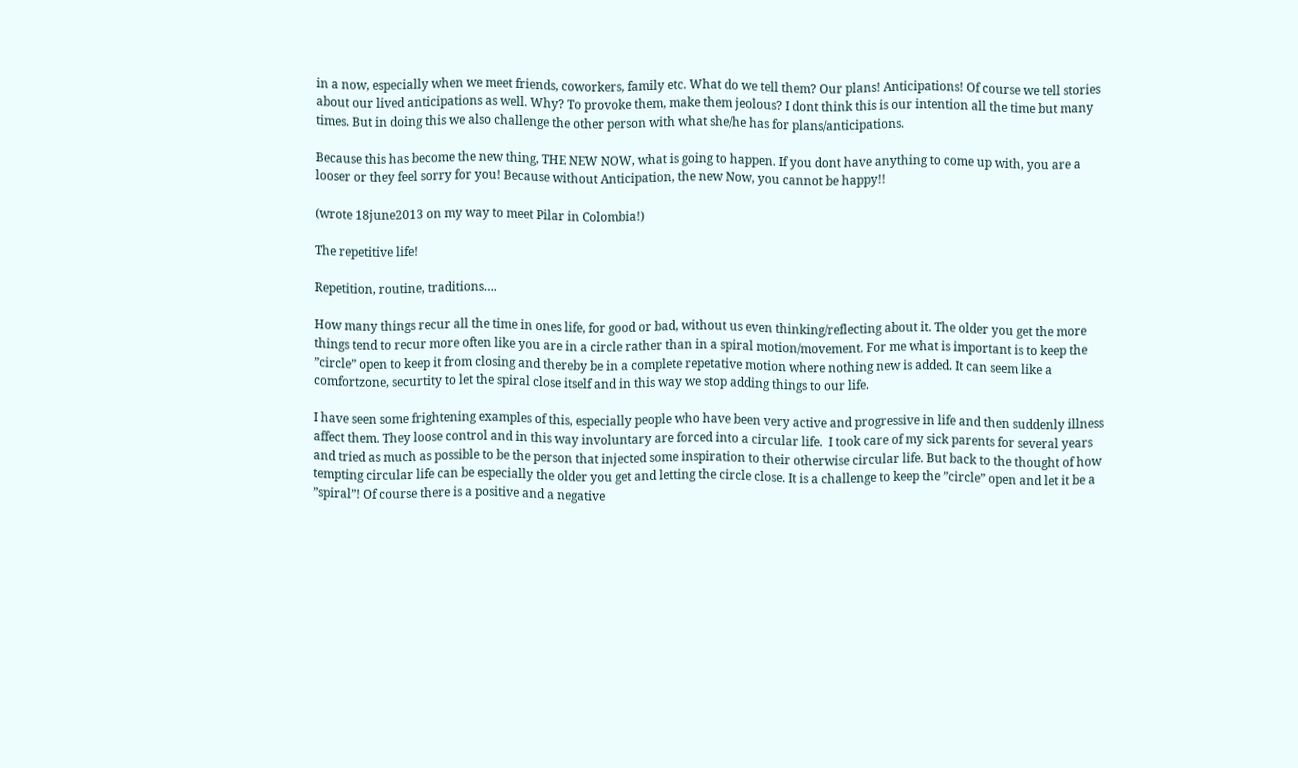in a now, especially when we meet friends, coworkers, family etc. What do we tell them? Our plans! Anticipations! Of course we tell stories about our lived anticipations as well. Why? To provoke them, make them jeolous? I dont think this is our intention all the time but many times. But in doing this we also challenge the other person with what she/he has for plans/anticipations.

Because this has become the new thing, THE NEW NOW, what is going to happen. If you dont have anything to come up with, you are a looser or they feel sorry for you! Because without Anticipation, the new Now, you cannot be happy!!

(wrote 18june2013 on my way to meet Pilar in Colombia!)

The repetitive life!

Repetition, routine, traditions….

How many things recur all the time in ones life, for good or bad, without us even thinking/reflecting about it. The older you get the more things tend to recur more often like you are in a circle rather than in a spiral motion/movement. For me what is important is to keep the ”circle” open to keep it from closing and thereby be in a complete repetative motion where nothing new is added. It can seem like a comfortzone, securtity to let the spiral close itself and in this way we stop adding things to our life.

I have seen some frightening examples of this, especially people who have been very active and progressive in life and then suddenly illness affect them. They loose control and in this way involuntary are forced into a circular life.  I took care of my sick parents for several years and tried as much as possible to be the person that injected some inspiration to their otherwise circular life. But back to the thought of how tempting circular life can be especially the older you get and letting the circle close. It is a challenge to keep the ”circle” open and let it be a ”spiral”! Of course there is a positive and a negative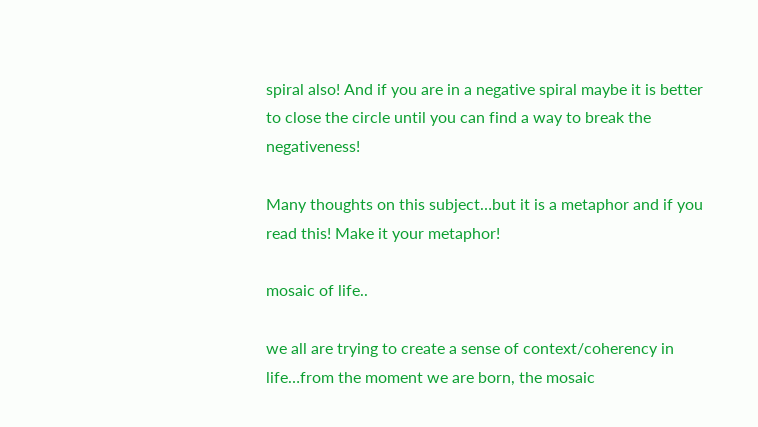spiral also! And if you are in a negative spiral maybe it is better to close the circle until you can find a way to break the negativeness!

Many thoughts on this subject…but it is a metaphor and if you read this! Make it your metaphor!

mosaic of life..

we all are trying to create a sense of context/coherency in life…from the moment we are born, the mosaic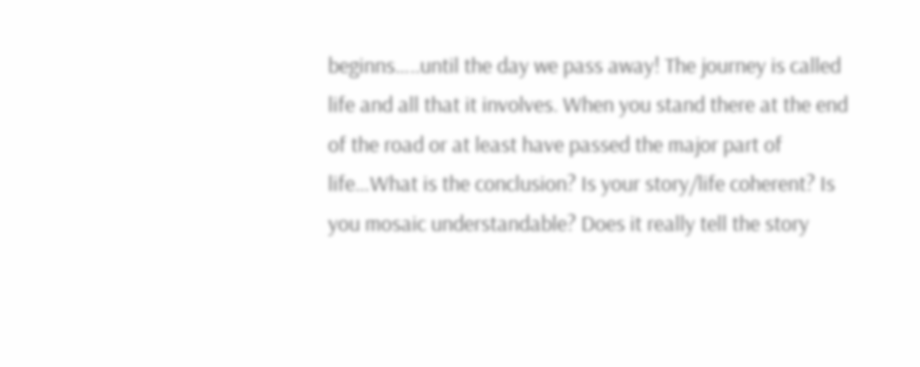beginns…..until the day we pass away! The journey is called life and all that it involves. When you stand there at the end of the road or at least have passed the major part of life…What is the conclusion? Is your story/life coherent? Is you mosaic understandable? Does it really tell the story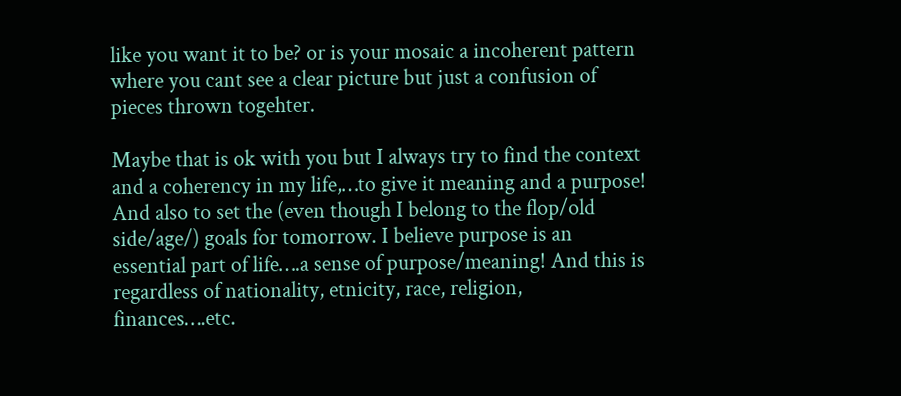like you want it to be? or is your mosaic a incoherent pattern where you cant see a clear picture but just a confusion of pieces thrown togehter.

Maybe that is ok with you but I always try to find the context and a coherency in my life,…to give it meaning and a purpose! And also to set the (even though I belong to the flop/old side/age/) goals for tomorrow. I believe purpose is an essential part of life….a sense of purpose/meaning! And this is regardless of nationality, etnicity, race, religion, finances….etc.